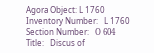Agora Object: L 1760
Inventory Number:   L 1760
Section Number:   Ο 604
Title:   Discus of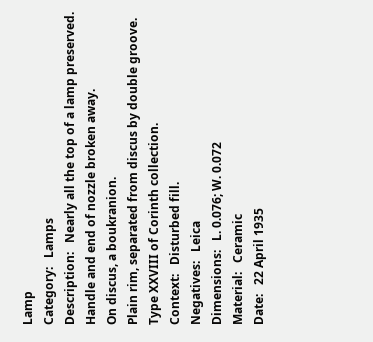Lamp
Category:   Lamps
Description:   Nearly all the top of a lamp preserved. Handle and end of nozzle broken away.
On discus, a boukranion.
Plain rim, separated from discus by double groove.
Type XXVIII of Corinth collection.
Context:   Disturbed fill.
Negatives:   Leica
Dimensions:   L. 0.076; W. 0.072
Material:   Ceramic
Date:   22 April 1935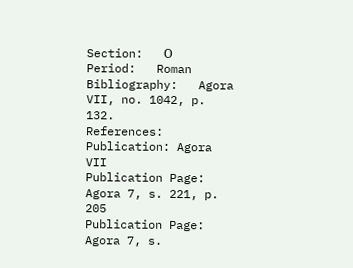Section:   Ο
Period:   Roman
Bibliography:   Agora VII, no. 1042, p. 132.
References:   Publication: Agora VII
Publication Page: Agora 7, s. 221, p. 205
Publication Page: Agora 7, s.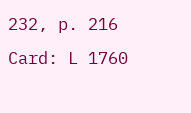232, p. 216
Card: L 1760